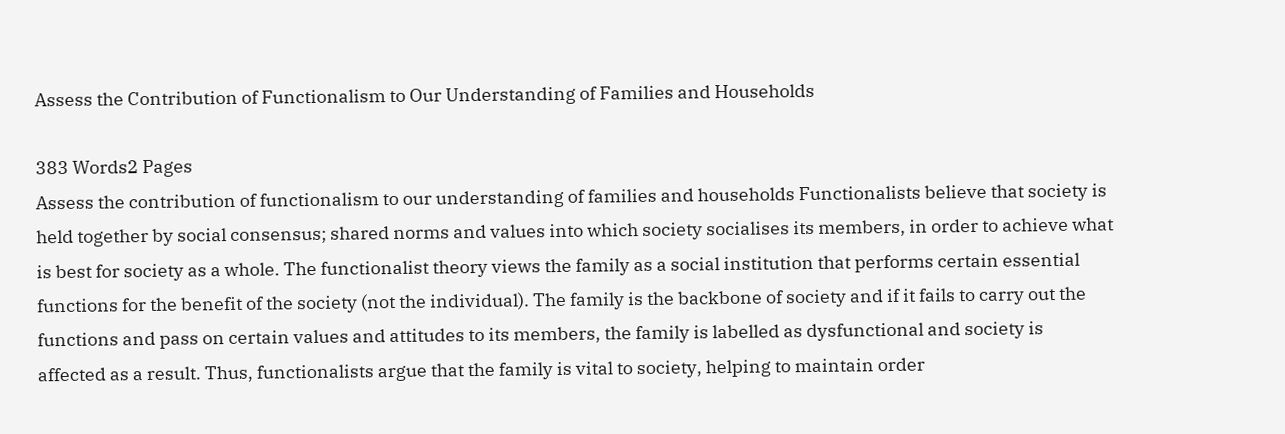Assess the Contribution of Functionalism to Our Understanding of Families and Households

383 Words2 Pages
Assess the contribution of functionalism to our understanding of families and households Functionalists believe that society is held together by social consensus; shared norms and values into which society socialises its members, in order to achieve what is best for society as a whole. The functionalist theory views the family as a social institution that performs certain essential functions for the benefit of the society (not the individual). The family is the backbone of society and if it fails to carry out the functions and pass on certain values and attitudes to its members, the family is labelled as dysfunctional and society is affected as a result. Thus, functionalists argue that the family is vital to society, helping to maintain order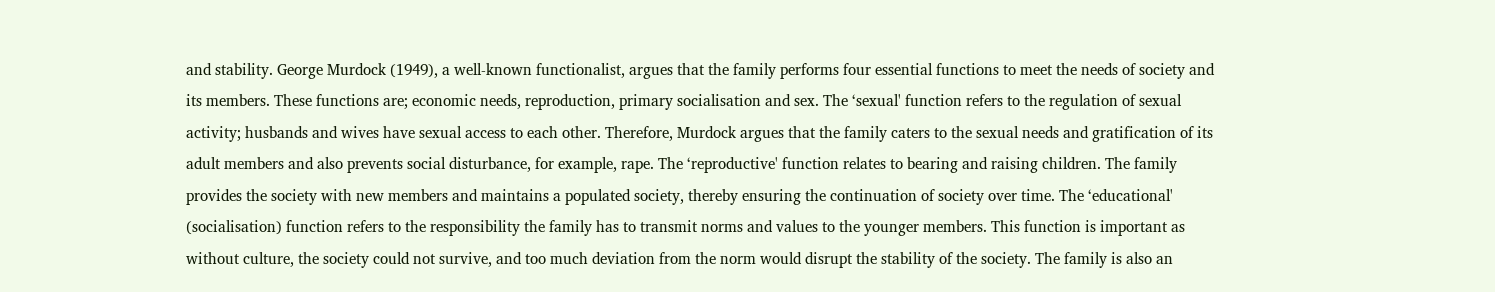and stability. George Murdock (1949), a well-known functionalist, argues that the family performs four essential functions to meet the needs of society and its members. These functions are; economic needs, reproduction, primary socialisation and sex. The ‘sexual' function refers to the regulation of sexual activity; husbands and wives have sexual access to each other. Therefore, Murdock argues that the family caters to the sexual needs and gratification of its adult members and also prevents social disturbance, for example, rape. The ‘reproductive' function relates to bearing and raising children. The family provides the society with new members and maintains a populated society, thereby ensuring the continuation of society over time. The ‘educational' (socialisation) function refers to the responsibility the family has to transmit norms and values to the younger members. This function is important as without culture, the society could not survive, and too much deviation from the norm would disrupt the stability of the society. The family is also an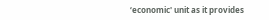‘economic' unit as it provides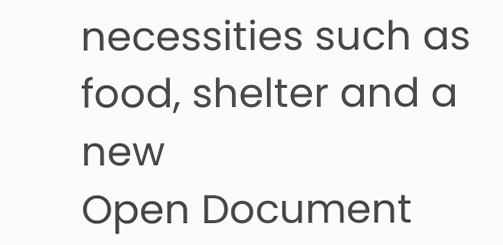necessities such as food, shelter and a new
Open Document